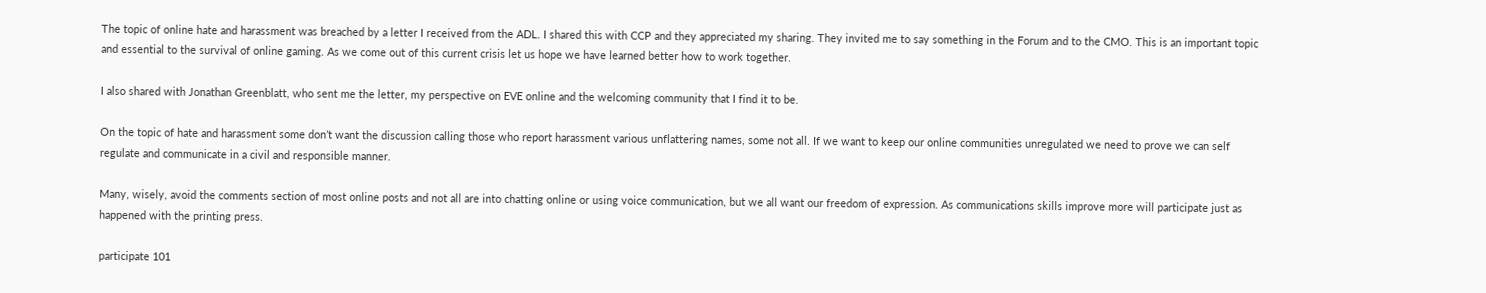The topic of online hate and harassment was breached by a letter I received from the ADL. I shared this with CCP and they appreciated my sharing. They invited me to say something in the Forum and to the CMO. This is an important topic and essential to the survival of online gaming. As we come out of this current crisis let us hope we have learned better how to work together.

I also shared with Jonathan Greenblatt, who sent me the letter, my perspective on EVE online and the welcoming community that I find it to be.

On the topic of hate and harassment some don’t want the discussion calling those who report harassment various unflattering names, some not all. If we want to keep our online communities unregulated we need to prove we can self regulate and communicate in a civil and responsible manner.

Many, wisely, avoid the comments section of most online posts and not all are into chatting online or using voice communication, but we all want our freedom of expression. As communications skills improve more will participate just as happened with the printing press.

participate 101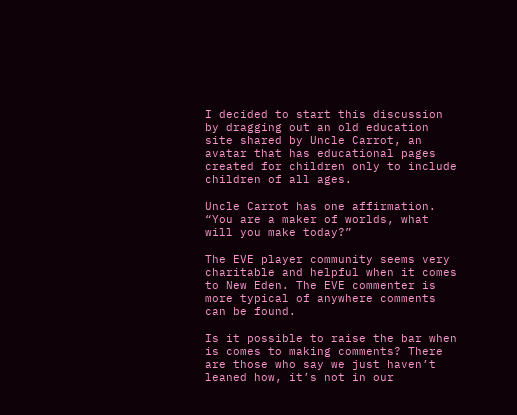I decided to start this discussion by dragging out an old education site shared by Uncle Carrot, an avatar that has educational pages created for children only to include children of all ages.

Uncle Carrot has one affirmation. “You are a maker of worlds, what will you make today?”

The EVE player community seems very charitable and helpful when it comes to New Eden. The EVE commenter is more typical of anywhere comments can be found.

Is it possible to raise the bar when is comes to making comments? There are those who say we just haven’t leaned how, it’s not in our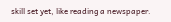skill set yet, like reading a newspaper.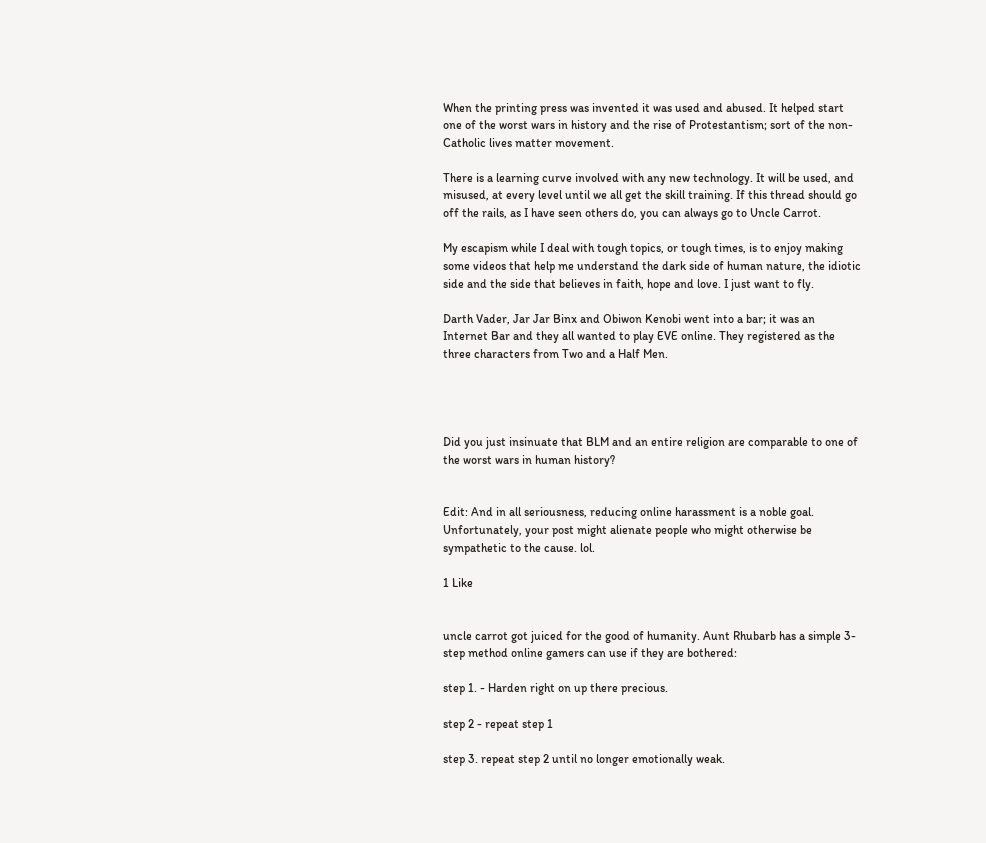When the printing press was invented it was used and abused. It helped start one of the worst wars in history and the rise of Protestantism; sort of the non-Catholic lives matter movement.

There is a learning curve involved with any new technology. It will be used, and misused, at every level until we all get the skill training. If this thread should go off the rails, as I have seen others do, you can always go to Uncle Carrot.

My escapism while I deal with tough topics, or tough times, is to enjoy making some videos that help me understand the dark side of human nature, the idiotic side and the side that believes in faith, hope and love. I just want to fly.

Darth Vader, Jar Jar Binx and Obiwon Kenobi went into a bar; it was an Internet Bar and they all wanted to play EVE online. They registered as the three characters from Two and a Half Men.




Did you just insinuate that BLM and an entire religion are comparable to one of the worst wars in human history?


Edit: And in all seriousness, reducing online harassment is a noble goal. Unfortunately, your post might alienate people who might otherwise be sympathetic to the cause. lol.

1 Like


uncle carrot got juiced for the good of humanity. Aunt Rhubarb has a simple 3-step method online gamers can use if they are bothered:

step 1. - Harden right on up there precious.

step 2 - repeat step 1

step 3. repeat step 2 until no longer emotionally weak.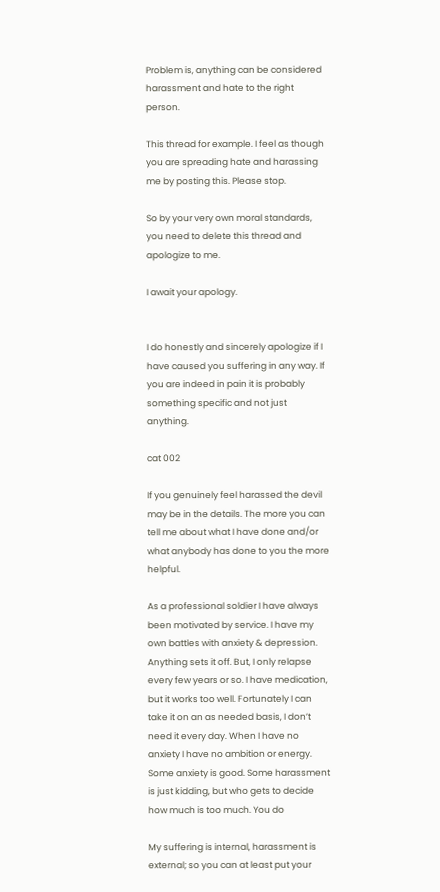Problem is, anything can be considered harassment and hate to the right person.

This thread for example. I feel as though you are spreading hate and harassing me by posting this. Please stop.

So by your very own moral standards, you need to delete this thread and apologize to me.

I await your apology.


I do honestly and sincerely apologize if I have caused you suffering in any way. If you are indeed in pain it is probably something specific and not just anything.

cat 002

If you genuinely feel harassed the devil may be in the details. The more you can tell me about what I have done and/or what anybody has done to you the more helpful.

As a professional soldier I have always been motivated by service. I have my own battles with anxiety & depression. Anything sets it off. But, I only relapse every few years or so. I have medication, but it works too well. Fortunately I can take it on an as needed basis, I don’t need it every day. When I have no anxiety I have no ambition or energy. Some anxiety is good. Some harassment is just kidding, but who gets to decide how much is too much. You do

My suffering is internal, harassment is external; so you can at least put your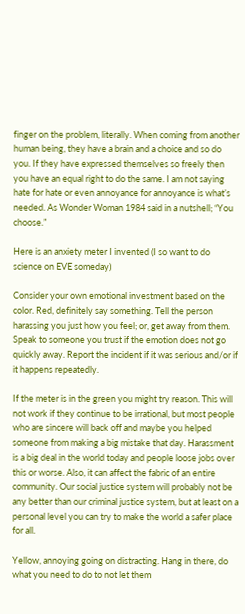finger on the problem, literally. When coming from another human being, they have a brain and a choice and so do you. If they have expressed themselves so freely then you have an equal right to do the same. I am not saying hate for hate or even annoyance for annoyance is what’s needed. As Wonder Woman 1984 said in a nutshell; “You choose.”

Here is an anxiety meter I invented (I so want to do science on EVE someday)

Consider your own emotional investment based on the color. Red, definitely say something. Tell the person harassing you just how you feel; or, get away from them. Speak to someone you trust if the emotion does not go quickly away. Report the incident if it was serious and/or if it happens repeatedly.

If the meter is in the green you might try reason. This will not work if they continue to be irrational, but most people who are sincere will back off and maybe you helped someone from making a big mistake that day. Harassment is a big deal in the world today and people loose jobs over this or worse. Also, it can affect the fabric of an entire community. Our social justice system will probably not be any better than our criminal justice system, but at least on a personal level you can try to make the world a safer place for all.

Yellow, annoying going on distracting. Hang in there, do what you need to do to not let them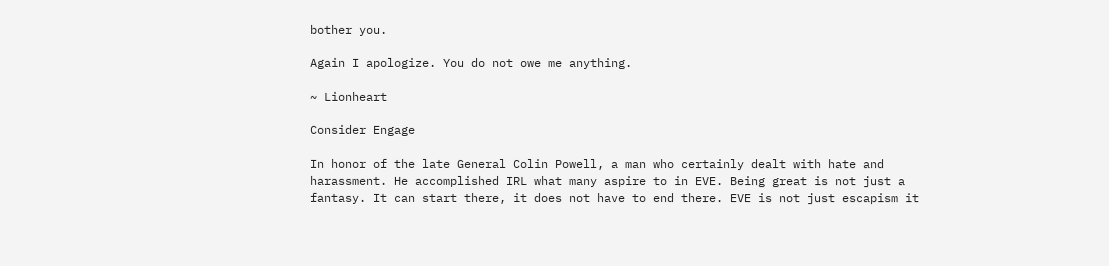bother you.

Again I apologize. You do not owe me anything.

~ Lionheart

Consider Engage

In honor of the late General Colin Powell, a man who certainly dealt with hate and harassment. He accomplished IRL what many aspire to in EVE. Being great is not just a fantasy. It can start there, it does not have to end there. EVE is not just escapism it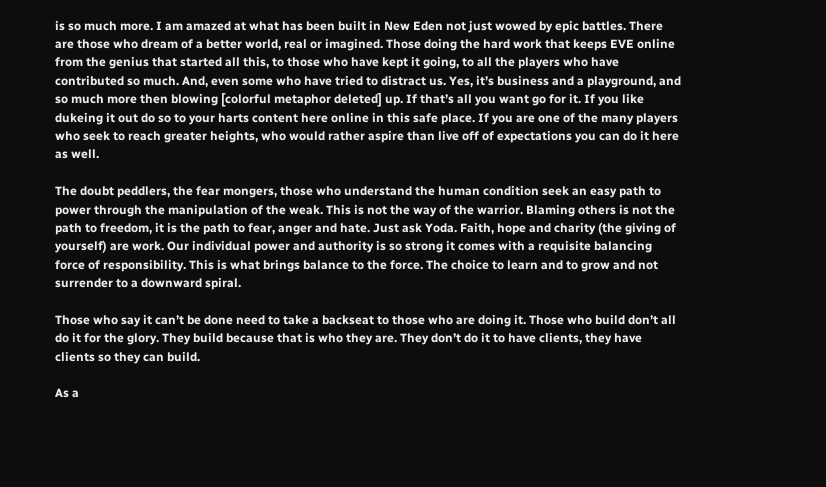is so much more. I am amazed at what has been built in New Eden not just wowed by epic battles. There are those who dream of a better world, real or imagined. Those doing the hard work that keeps EVE online from the genius that started all this, to those who have kept it going, to all the players who have contributed so much. And, even some who have tried to distract us. Yes, it’s business and a playground, and so much more then blowing [colorful metaphor deleted] up. If that’s all you want go for it. If you like dukeing it out do so to your harts content here online in this safe place. If you are one of the many players who seek to reach greater heights, who would rather aspire than live off of expectations you can do it here as well.

The doubt peddlers, the fear mongers, those who understand the human condition seek an easy path to power through the manipulation of the weak. This is not the way of the warrior. Blaming others is not the path to freedom, it is the path to fear, anger and hate. Just ask Yoda. Faith, hope and charity (the giving of yourself) are work. Our individual power and authority is so strong it comes with a requisite balancing force of responsibility. This is what brings balance to the force. The choice to learn and to grow and not surrender to a downward spiral.

Those who say it can’t be done need to take a backseat to those who are doing it. Those who build don’t all do it for the glory. They build because that is who they are. They don’t do it to have clients, they have clients so they can build.

As a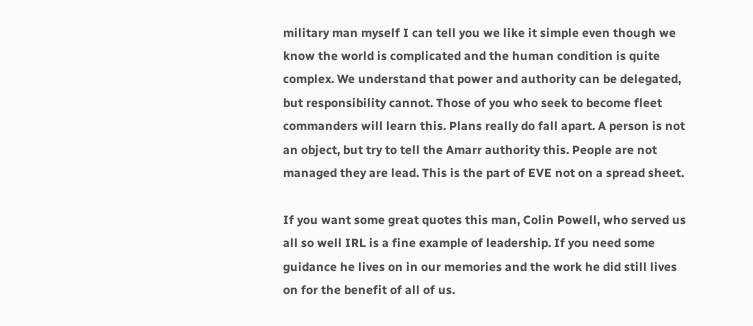military man myself I can tell you we like it simple even though we know the world is complicated and the human condition is quite complex. We understand that power and authority can be delegated, but responsibility cannot. Those of you who seek to become fleet commanders will learn this. Plans really do fall apart. A person is not an object, but try to tell the Amarr authority this. People are not managed they are lead. This is the part of EVE not on a spread sheet.

If you want some great quotes this man, Colin Powell, who served us all so well IRL is a fine example of leadership. If you need some guidance he lives on in our memories and the work he did still lives on for the benefit of all of us.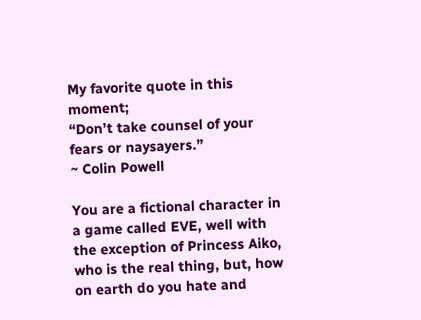My favorite quote in this moment;
“Don’t take counsel of your fears or naysayers.”
~ Colin Powell

You are a fictional character in a game called EVE, well with the exception of Princess Aiko, who is the real thing, but, how on earth do you hate and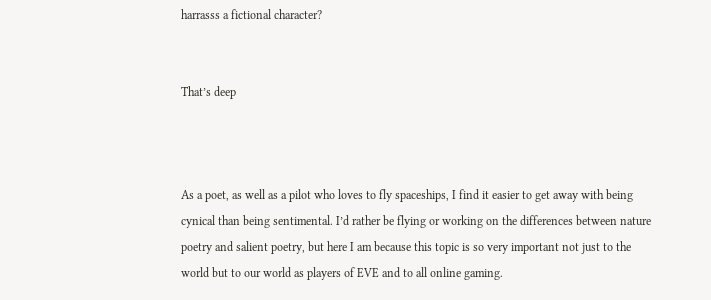harrasss a fictional character?


That’s deep



As a poet, as well as a pilot who loves to fly spaceships, I find it easier to get away with being cynical than being sentimental. I’d rather be flying or working on the differences between nature poetry and salient poetry, but here I am because this topic is so very important not just to the world but to our world as players of EVE and to all online gaming.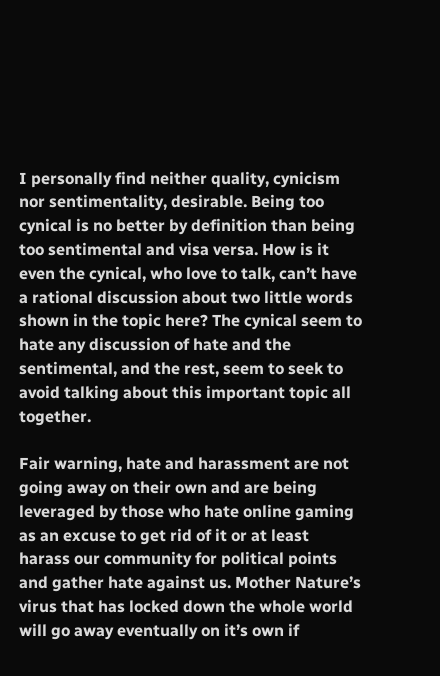I personally find neither quality, cynicism nor sentimentality, desirable. Being too cynical is no better by definition than being too sentimental and visa versa. How is it even the cynical, who love to talk, can’t have a rational discussion about two little words shown in the topic here? The cynical seem to hate any discussion of hate and the sentimental, and the rest, seem to seek to avoid talking about this important topic all together.

Fair warning, hate and harassment are not going away on their own and are being leveraged by those who hate online gaming as an excuse to get rid of it or at least harass our community for political points and gather hate against us. Mother Nature’s virus that has locked down the whole world will go away eventually on it’s own if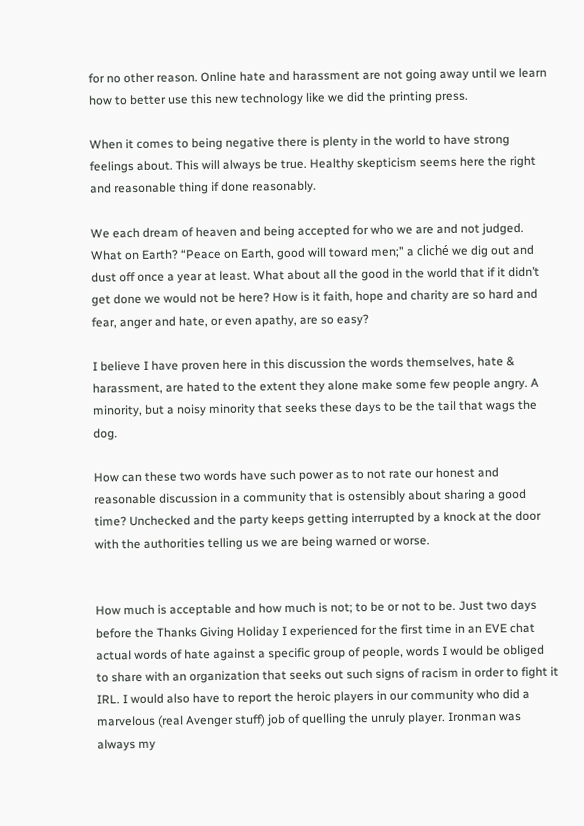for no other reason. Online hate and harassment are not going away until we learn how to better use this new technology like we did the printing press.

When it comes to being negative there is plenty in the world to have strong feelings about. This will always be true. Healthy skepticism seems here the right and reasonable thing if done reasonably.

We each dream of heaven and being accepted for who we are and not judged. What on Earth? “Peace on Earth, good will toward men;” a cliché we dig out and dust off once a year at least. What about all the good in the world that if it didn’t get done we would not be here? How is it faith, hope and charity are so hard and fear, anger and hate, or even apathy, are so easy?

I believe I have proven here in this discussion the words themselves, hate & harassment, are hated to the extent they alone make some few people angry. A minority, but a noisy minority that seeks these days to be the tail that wags the dog.

How can these two words have such power as to not rate our honest and reasonable discussion in a community that is ostensibly about sharing a good time? Unchecked and the party keeps getting interrupted by a knock at the door with the authorities telling us we are being warned or worse.


How much is acceptable and how much is not; to be or not to be. Just two days before the Thanks Giving Holiday I experienced for the first time in an EVE chat actual words of hate against a specific group of people, words I would be obliged to share with an organization that seeks out such signs of racism in order to fight it IRL. I would also have to report the heroic players in our community who did a marvelous (real Avenger stuff) job of quelling the unruly player. Ironman was always my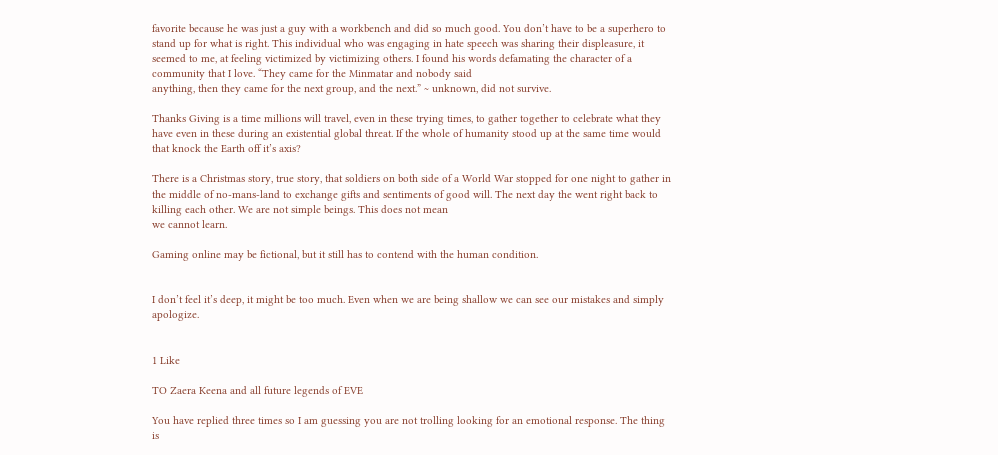favorite because he was just a guy with a workbench and did so much good. You don’t have to be a superhero to stand up for what is right. This individual who was engaging in hate speech was sharing their displeasure, it seemed to me, at feeling victimized by victimizing others. I found his words defamating the character of a community that I love. “They came for the Minmatar and nobody said
anything, then they came for the next group, and the next.” ~ unknown, did not survive.

Thanks Giving is a time millions will travel, even in these trying times, to gather together to celebrate what they have even in these during an existential global threat. If the whole of humanity stood up at the same time would that knock the Earth off it’s axis?

There is a Christmas story, true story, that soldiers on both side of a World War stopped for one night to gather in the middle of no-mans-land to exchange gifts and sentiments of good will. The next day the went right back to killing each other. We are not simple beings. This does not mean
we cannot learn.

Gaming online may be fictional, but it still has to contend with the human condition.


I don’t feel it’s deep, it might be too much. Even when we are being shallow we can see our mistakes and simply apologize.


1 Like

TO Zaera Keena and all future legends of EVE

You have replied three times so I am guessing you are not trolling looking for an emotional response. The thing is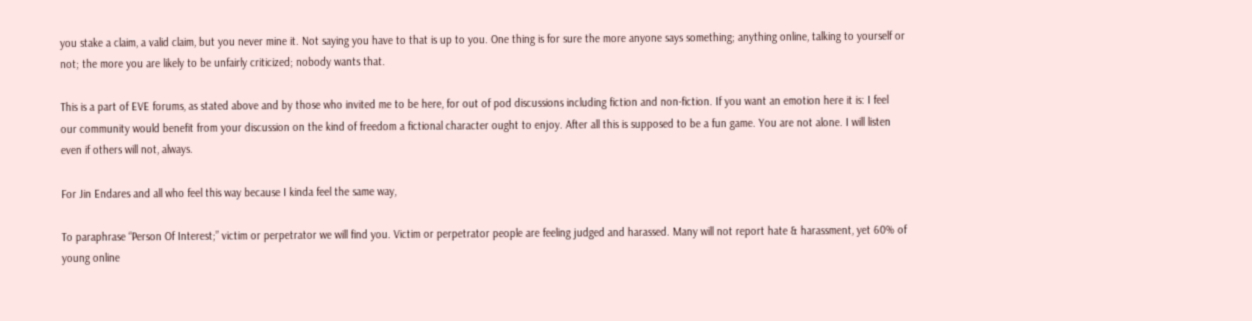you stake a claim, a valid claim, but you never mine it. Not saying you have to that is up to you. One thing is for sure the more anyone says something; anything online, talking to yourself or not; the more you are likely to be unfairly criticized; nobody wants that.

This is a part of EVE forums, as stated above and by those who invited me to be here, for out of pod discussions including fiction and non-fiction. If you want an emotion here it is: I feel our community would benefit from your discussion on the kind of freedom a fictional character ought to enjoy. After all this is supposed to be a fun game. You are not alone. I will listen even if others will not, always.

For Jin Endares and all who feel this way because I kinda feel the same way,

To paraphrase “Person Of Interest;” victim or perpetrator we will find you. Victim or perpetrator people are feeling judged and harassed. Many will not report hate & harassment, yet 60% of young online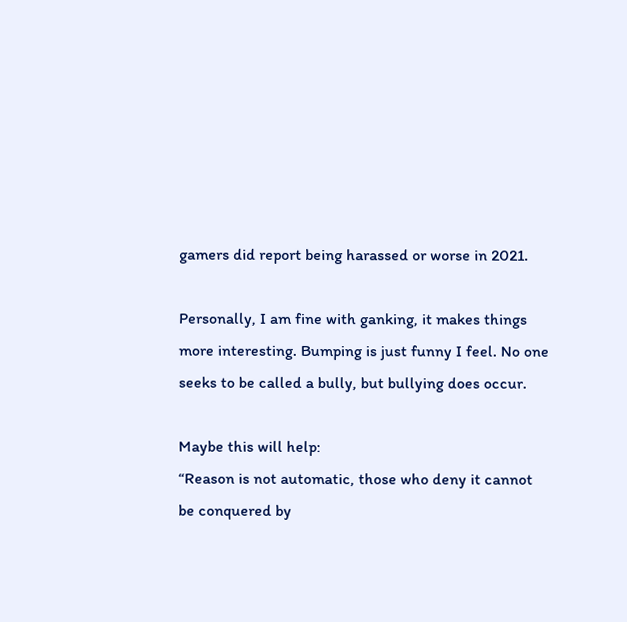gamers did report being harassed or worse in 2021.

Personally, I am fine with ganking, it makes things more interesting. Bumping is just funny I feel. No one seeks to be called a bully, but bullying does occur.

Maybe this will help:
“Reason is not automatic, those who deny it cannot be conquered by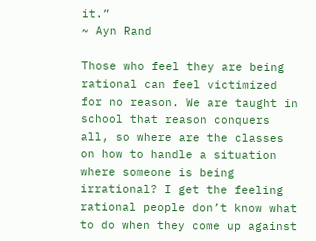it.”
~ Ayn Rand

Those who feel they are being rational can feel victimized for no reason. We are taught in school that reason conquers all, so where are the classes on how to handle a situation where someone is being irrational? I get the feeling rational people don’t know what to do when they come up against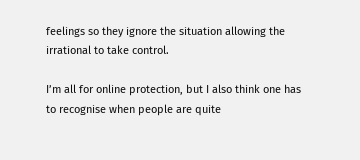feelings so they ignore the situation allowing the irrational to take control.

I’m all for online protection, but I also think one has to recognise when people are quite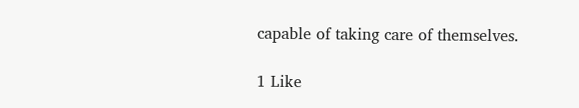capable of taking care of themselves.

1 Like